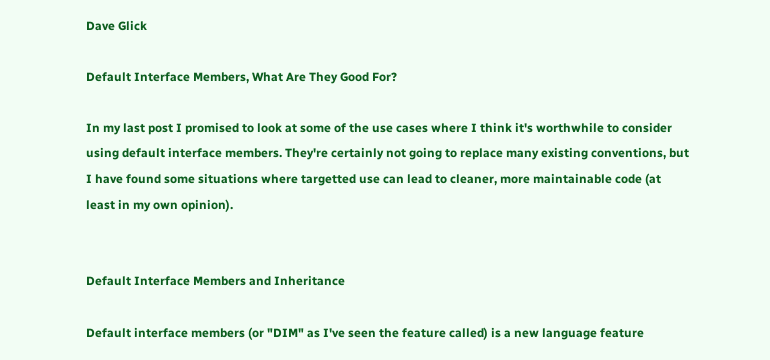Dave Glick

Default Interface Members, What Are They Good For?

In my last post I promised to look at some of the use cases where I think it's worthwhile to consider using default interface members. They're certainly not going to replace many existing conventions, but I have found some situations where targetted use can lead to cleaner, more maintainable code (at least in my own opinion).


Default Interface Members and Inheritance

Default interface members (or "DIM" as I've seen the feature called) is a new language feature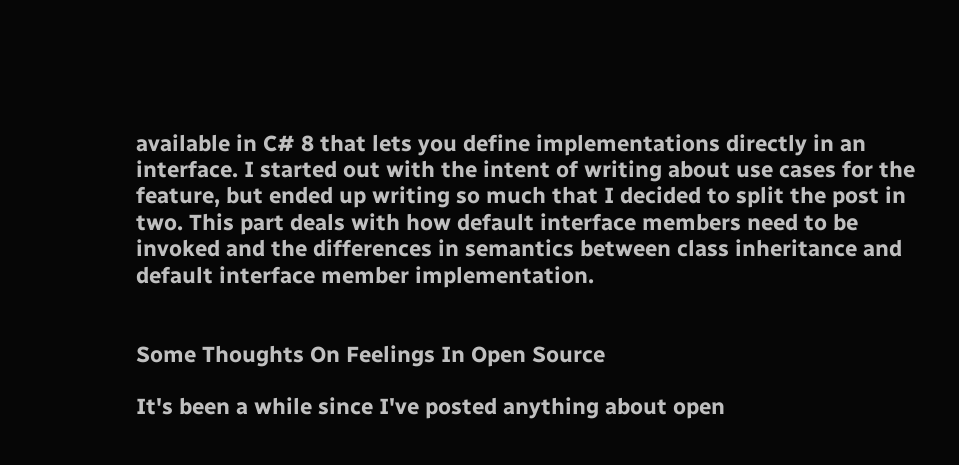available in C# 8 that lets you define implementations directly in an interface. I started out with the intent of writing about use cases for the feature, but ended up writing so much that I decided to split the post in two. This part deals with how default interface members need to be invoked and the differences in semantics between class inheritance and default interface member implementation.


Some Thoughts On Feelings In Open Source

It's been a while since I've posted anything about open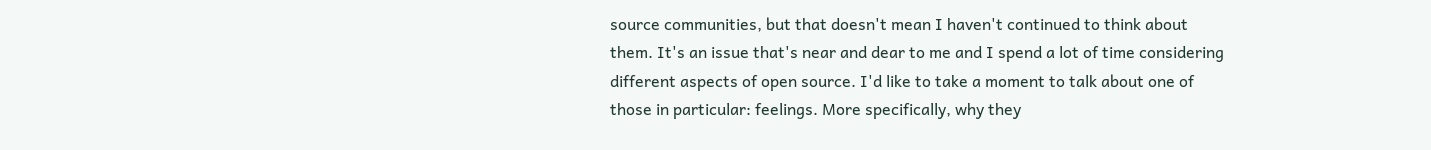source communities, but that doesn't mean I haven't continued to think about them. It's an issue that's near and dear to me and I spend a lot of time considering different aspects of open source. I'd like to take a moment to talk about one of those in particular: feelings. More specifically, why they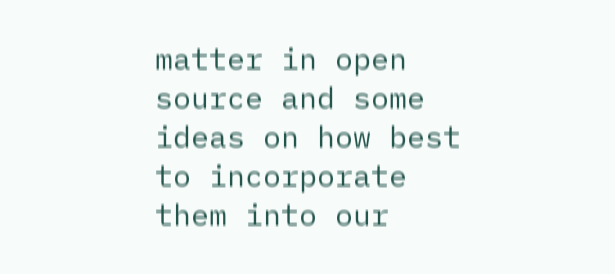matter in open source and some ideas on how best to incorporate them into our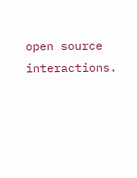open source interactions.